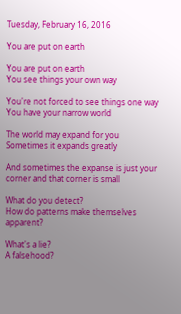Tuesday, February 16, 2016

You are put on earth

You are put on earth
You see things your own way

You're not forced to see things one way
You have your narrow world

The world may expand for you
Sometimes it expands greatly

And sometimes the expanse is just your corner and that corner is small

What do you detect?
How do patterns make themselves apparent?

What's a lie?
A falsehood?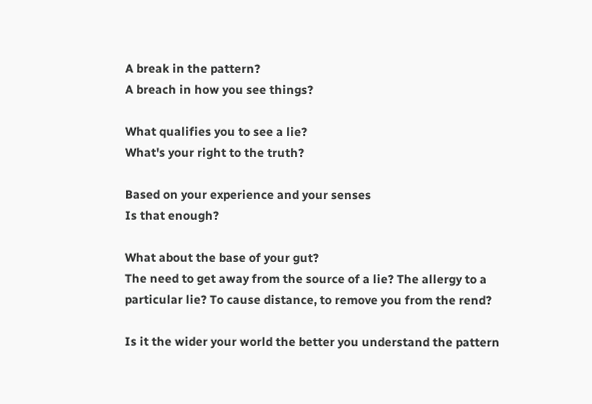A break in the pattern?
A breach in how you see things?

What qualifies you to see a lie?
What's your right to the truth?

Based on your experience and your senses
Is that enough?

What about the base of your gut?
The need to get away from the source of a lie? The allergy to a particular lie? To cause distance, to remove you from the rend?

Is it the wider your world the better you understand the pattern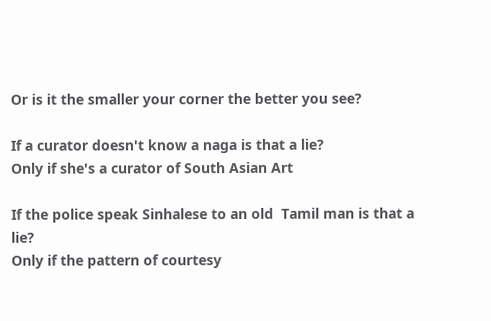Or is it the smaller your corner the better you see?

If a curator doesn't know a naga is that a lie?
Only if she's a curator of South Asian Art

If the police speak Sinhalese to an old  Tamil man is that a lie?
Only if the pattern of courtesy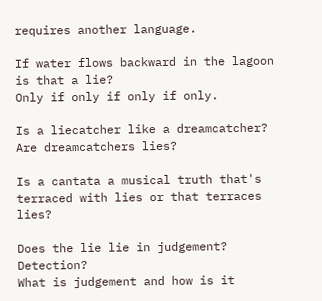requires another language.

If water flows backward in the lagoon is that a lie?
Only if only if only if only.

Is a liecatcher like a dreamcatcher?
Are dreamcatchers lies?

Is a cantata a musical truth that's terraced with lies or that terraces lies?

Does the lie lie in judgement? Detection?
What is judgement and how is it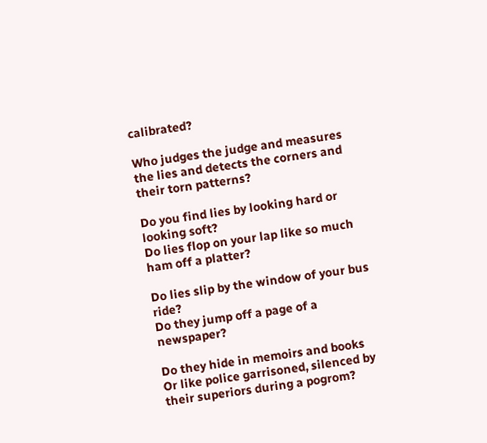calibrated?

Who judges the judge and measures the lies and detects the corners and their torn patterns?

Do you find lies by looking hard or looking soft?
Do lies flop on your lap like so much ham off a platter?

Do lies slip by the window of your bus ride?
Do they jump off a page of a newspaper?

Do they hide in memoirs and books
Or like police garrisoned, silenced by their superiors during a pogrom?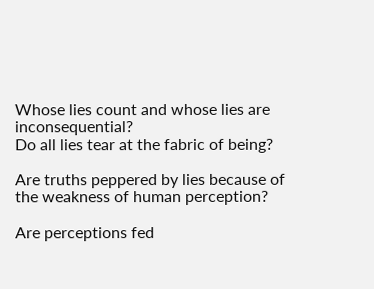Whose lies count and whose lies are inconsequential?
Do all lies tear at the fabric of being?

Are truths peppered by lies because of the weakness of human perception?

Are perceptions fed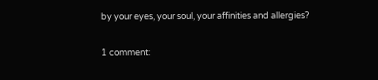by your eyes, your soul, your affinities and allergies?

1 comment: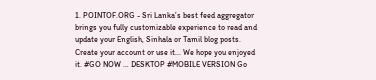1. POINTOF.ORG - Sri Lanka’s best feed aggregator brings you fully customizable experience to read and update your English, Sinhala or Tamil blog posts. Create your account or use it... We hope you enjoyed it. #GO NOW … DESKTOP #MOBILE VERSION Go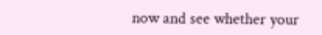now and see whether your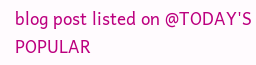blog post listed on @TODAY'S POPULAR